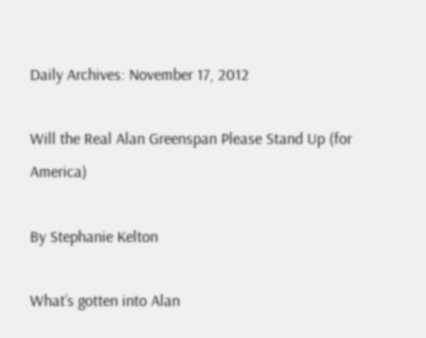Daily Archives: November 17, 2012

Will the Real Alan Greenspan Please Stand Up (for America)

By Stephanie Kelton

What’s gotten into Alan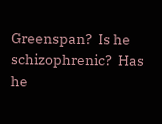Greenspan?  Is he schizophrenic?  Has he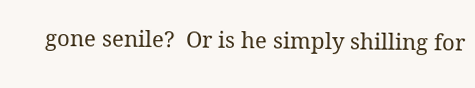gone senile?  Or is he simply shilling for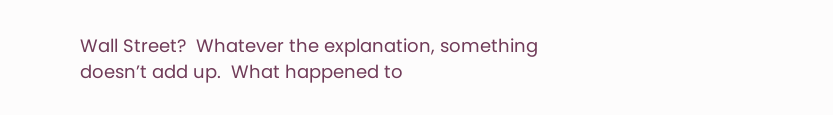Wall Street?  Whatever the explanation, something doesn’t add up.  What happened to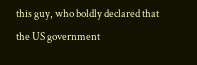this guy, who boldly declared that the US government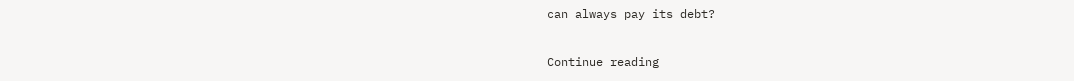can always pay its debt?

Continue reading